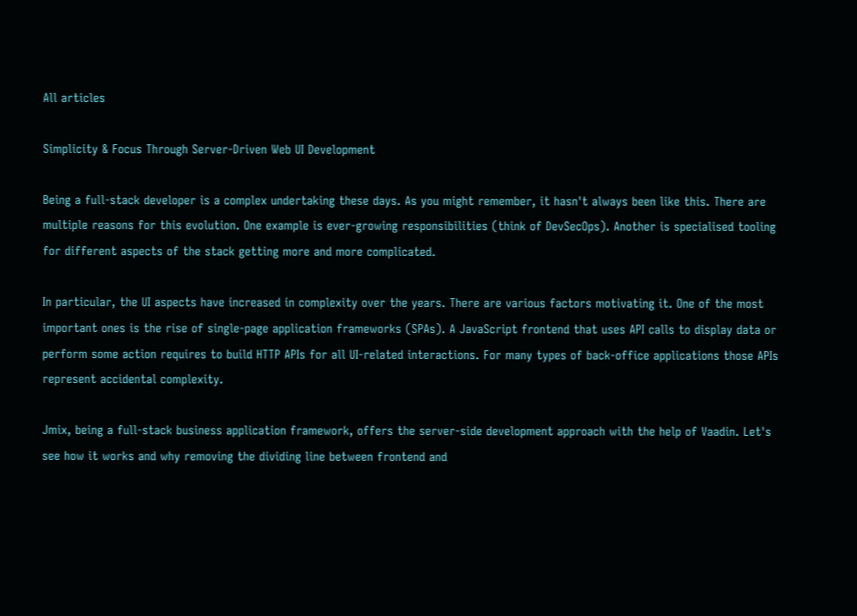All articles

Simplicity & Focus Through Server-Driven Web UI Development

Being a full-stack developer is a complex undertaking these days. As you might remember, it hasn't always been like this. There are multiple reasons for this evolution. One example is ever-growing responsibilities (think of DevSecOps). Another is specialised tooling for different aspects of the stack getting more and more complicated.

In particular, the UI aspects have increased in complexity over the years. There are various factors motivating it. One of the most important ones is the rise of single-page application frameworks (SPAs). A JavaScript frontend that uses API calls to display data or perform some action requires to build HTTP APIs for all UI-related interactions. For many types of back-office applications those APIs represent accidental complexity.

Jmix, being a full-stack business application framework, offers the server-side development approach with the help of Vaadin. Let's see how it works and why removing the dividing line between frontend and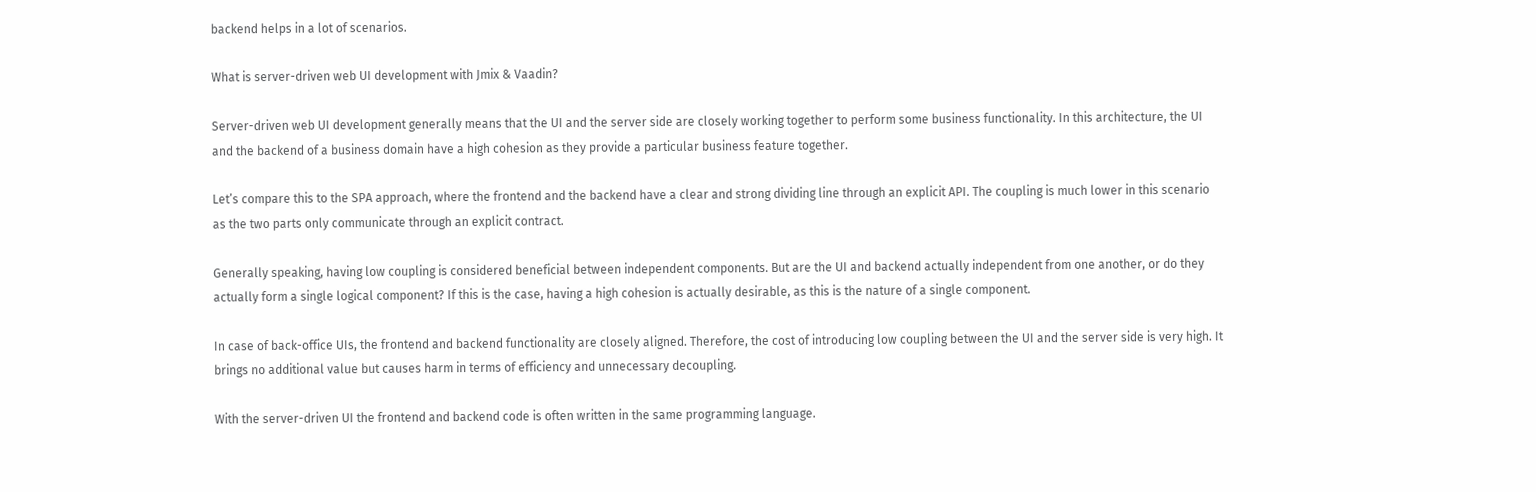backend helps in a lot of scenarios.

What is server-driven web UI development with Jmix & Vaadin?

Server-driven web UI development generally means that the UI and the server side are closely working together to perform some business functionality. In this architecture, the UI and the backend of a business domain have a high cohesion as they provide a particular business feature together.

Let’s compare this to the SPA approach, where the frontend and the backend have a clear and strong dividing line through an explicit API. The coupling is much lower in this scenario as the two parts only communicate through an explicit contract.

Generally speaking, having low coupling is considered beneficial between independent components. But are the UI and backend actually independent from one another, or do they actually form a single logical component? If this is the case, having a high cohesion is actually desirable, as this is the nature of a single component.

In case of back-office UIs, the frontend and backend functionality are closely aligned. Therefore, the cost of introducing low coupling between the UI and the server side is very high. It brings no additional value but causes harm in terms of efficiency and unnecessary decoupling.

With the server-driven UI the frontend and backend code is often written in the same programming language.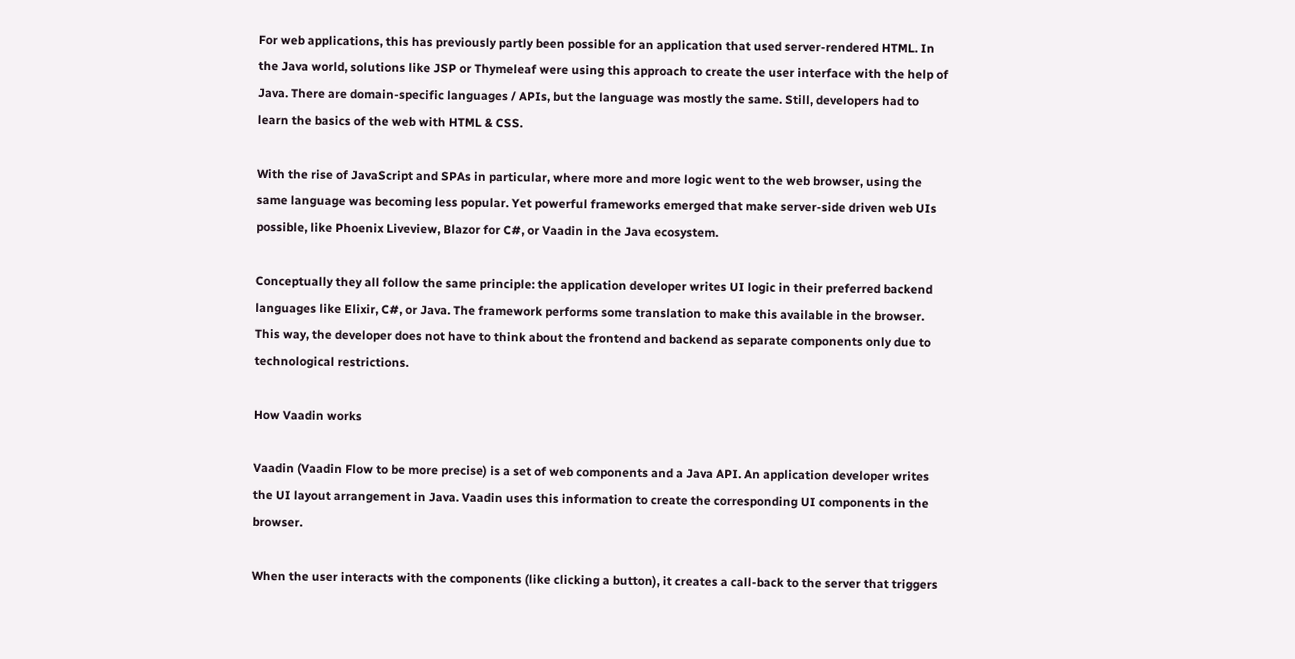For web applications, this has previously partly been possible for an application that used server-rendered HTML. In the Java world, solutions like JSP or Thymeleaf were using this approach to create the user interface with the help of Java. There are domain-specific languages / APIs, but the language was mostly the same. Still, developers had to learn the basics of the web with HTML & CSS.

With the rise of JavaScript and SPAs in particular, where more and more logic went to the web browser, using the same language was becoming less popular. Yet powerful frameworks emerged that make server-side driven web UIs possible, like Phoenix Liveview, Blazor for C#, or Vaadin in the Java ecosystem.

Conceptually they all follow the same principle: the application developer writes UI logic in their preferred backend languages like Elixir, C#, or Java. The framework performs some translation to make this available in the browser. This way, the developer does not have to think about the frontend and backend as separate components only due to technological restrictions.

How Vaadin works

Vaadin (Vaadin Flow to be more precise) is a set of web components and a Java API. An application developer writes the UI layout arrangement in Java. Vaadin uses this information to create the corresponding UI components in the browser.

When the user interacts with the components (like clicking a button), it creates a call-back to the server that triggers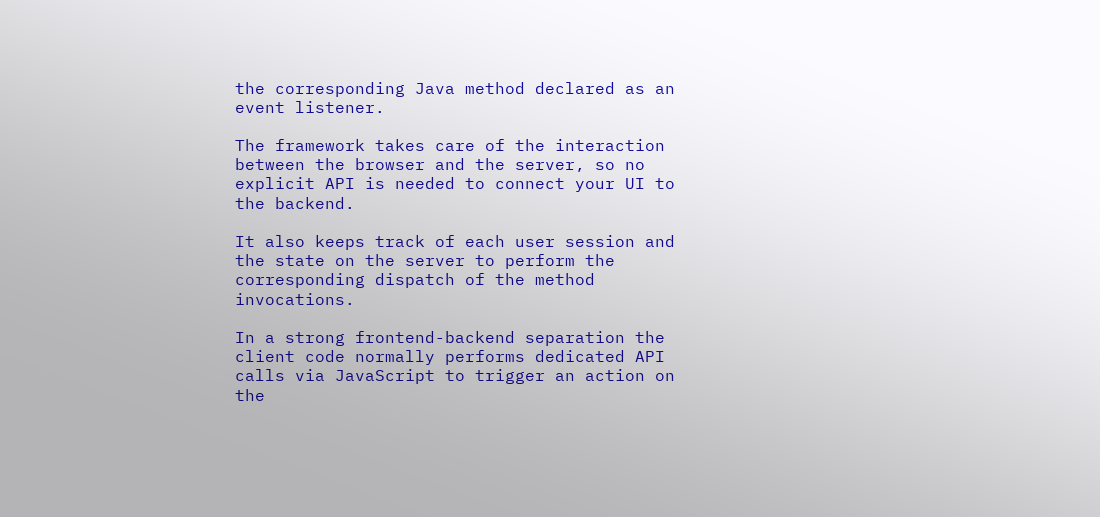the corresponding Java method declared as an event listener.

The framework takes care of the interaction between the browser and the server, so no explicit API is needed to connect your UI to the backend.

It also keeps track of each user session and the state on the server to perform the corresponding dispatch of the method invocations.

In a strong frontend-backend separation the client code normally performs dedicated API calls via JavaScript to trigger an action on the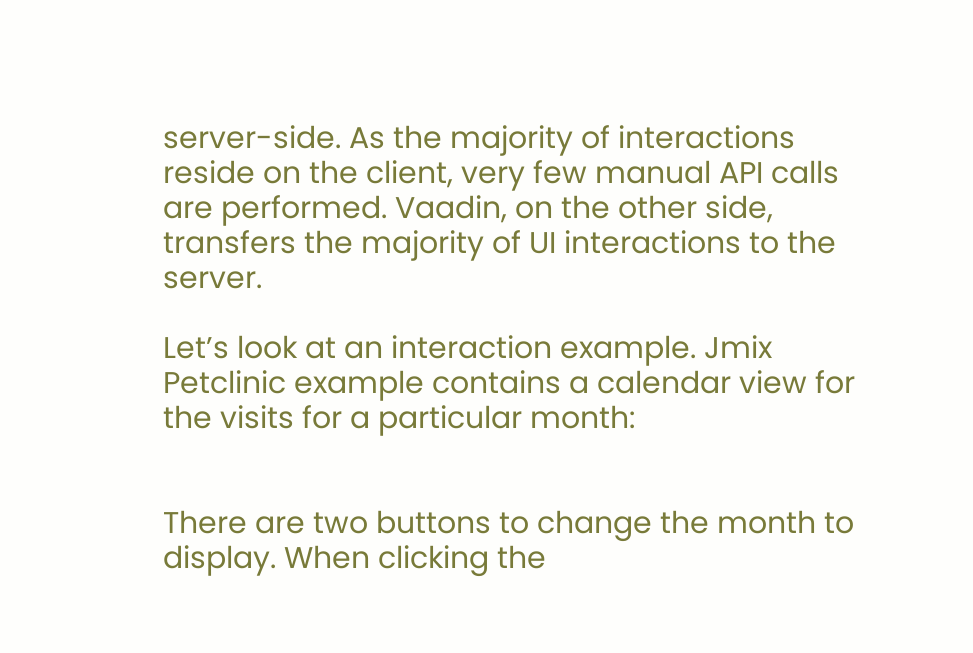server-side. As the majority of interactions reside on the client, very few manual API calls are performed. Vaadin, on the other side, transfers the majority of UI interactions to the server.

Let’s look at an interaction example. Jmix Petclinic example contains a calendar view for the visits for a particular month:


There are two buttons to change the month to display. When clicking the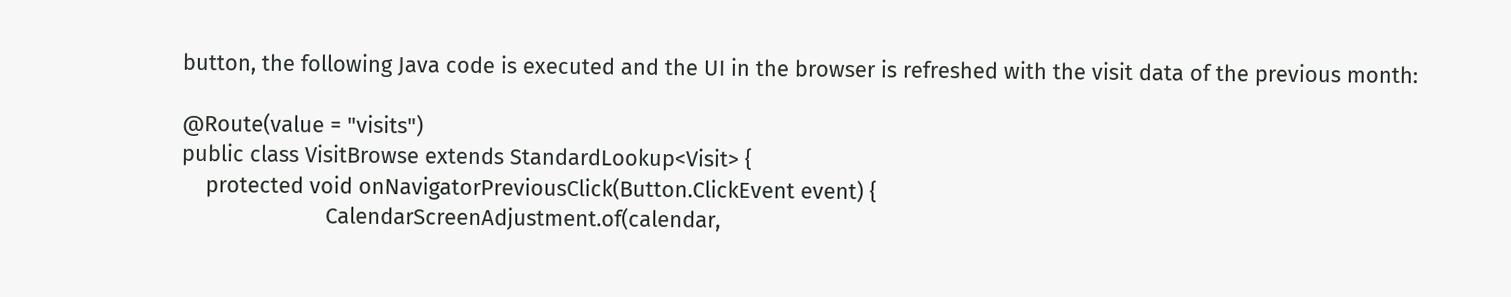button, the following Java code is executed and the UI in the browser is refreshed with the visit data of the previous month:

@Route(value = "visits")
public class VisitBrowse extends StandardLookup<Visit> {
    protected void onNavigatorPreviousClick(Button.ClickEvent event) {
                        CalendarScreenAdjustment.of(calendar,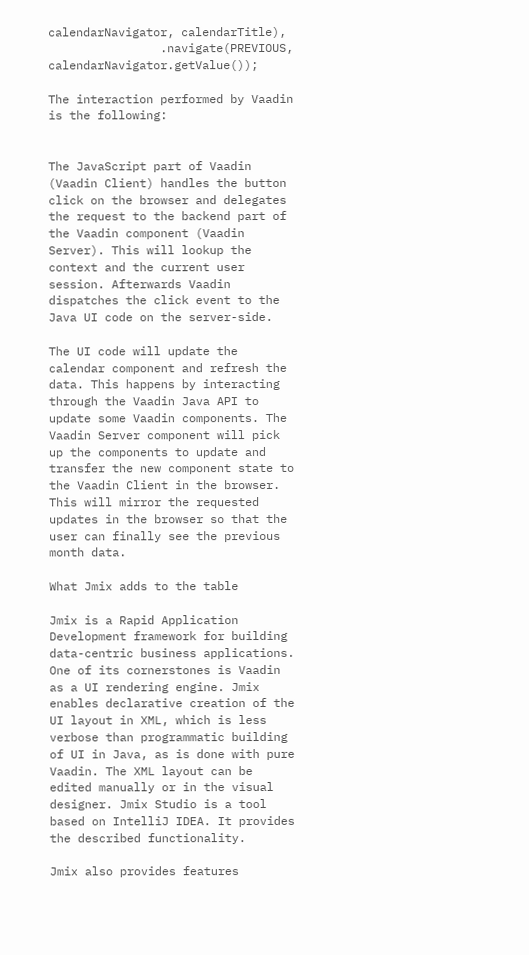calendarNavigator, calendarTitle),
                .navigate(PREVIOUS, calendarNavigator.getValue());

The interaction performed by Vaadin is the following:


The JavaScript part of Vaadin (Vaadin Client) handles the button click on the browser and delegates the request to the backend part of the Vaadin component (Vaadin Server). This will lookup the context and the current user session. Afterwards Vaadin dispatches the click event to the Java UI code on the server-side.

The UI code will update the calendar component and refresh the data. This happens by interacting through the Vaadin Java API to update some Vaadin components. The Vaadin Server component will pick up the components to update and transfer the new component state to the Vaadin Client in the browser. This will mirror the requested updates in the browser so that the user can finally see the previous month data.

What Jmix adds to the table

Jmix is a Rapid Application Development framework for building data-centric business applications. One of its cornerstones is Vaadin as a UI rendering engine. Jmix enables declarative creation of the UI layout in XML, which is less verbose than programmatic building of UI in Java, as is done with pure Vaadin. The XML layout can be edited manually or in the visual designer. Jmix Studio is a tool based on IntelliJ IDEA. It provides the described functionality.

Jmix also provides features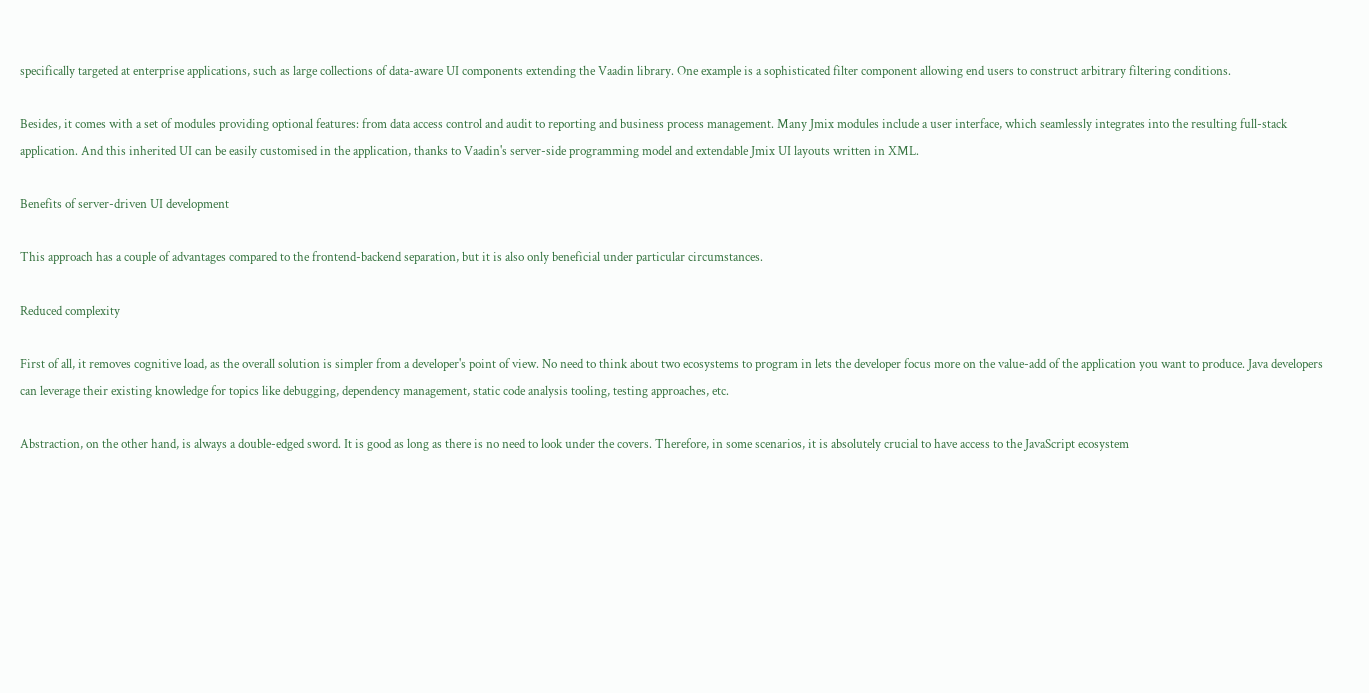specifically targeted at enterprise applications, such as large collections of data-aware UI components extending the Vaadin library. One example is a sophisticated filter component allowing end users to construct arbitrary filtering conditions.

Besides, it comes with a set of modules providing optional features: from data access control and audit to reporting and business process management. Many Jmix modules include a user interface, which seamlessly integrates into the resulting full-stack application. And this inherited UI can be easily customised in the application, thanks to Vaadin's server-side programming model and extendable Jmix UI layouts written in XML.

Benefits of server-driven UI development

This approach has a couple of advantages compared to the frontend-backend separation, but it is also only beneficial under particular circumstances.

Reduced complexity

First of all, it removes cognitive load, as the overall solution is simpler from a developer's point of view. No need to think about two ecosystems to program in lets the developer focus more on the value-add of the application you want to produce. Java developers can leverage their existing knowledge for topics like debugging, dependency management, static code analysis tooling, testing approaches, etc.

Abstraction, on the other hand, is always a double-edged sword. It is good as long as there is no need to look under the covers. Therefore, in some scenarios, it is absolutely crucial to have access to the JavaScript ecosystem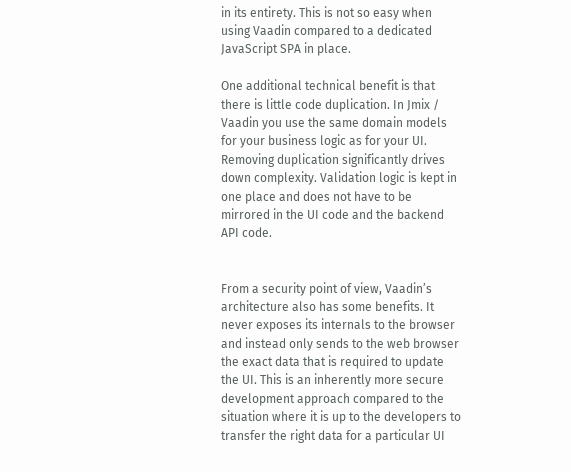in its entirety. This is not so easy when using Vaadin compared to a dedicated JavaScript SPA in place.

One additional technical benefit is that there is little code duplication. In Jmix / Vaadin you use the same domain models for your business logic as for your UI. Removing duplication significantly drives down complexity. Validation logic is kept in one place and does not have to be mirrored in the UI code and the backend API code.


From a security point of view, Vaadin’s architecture also has some benefits. It never exposes its internals to the browser and instead only sends to the web browser the exact data that is required to update the UI. This is an inherently more secure development approach compared to the situation where it is up to the developers to transfer the right data for a particular UI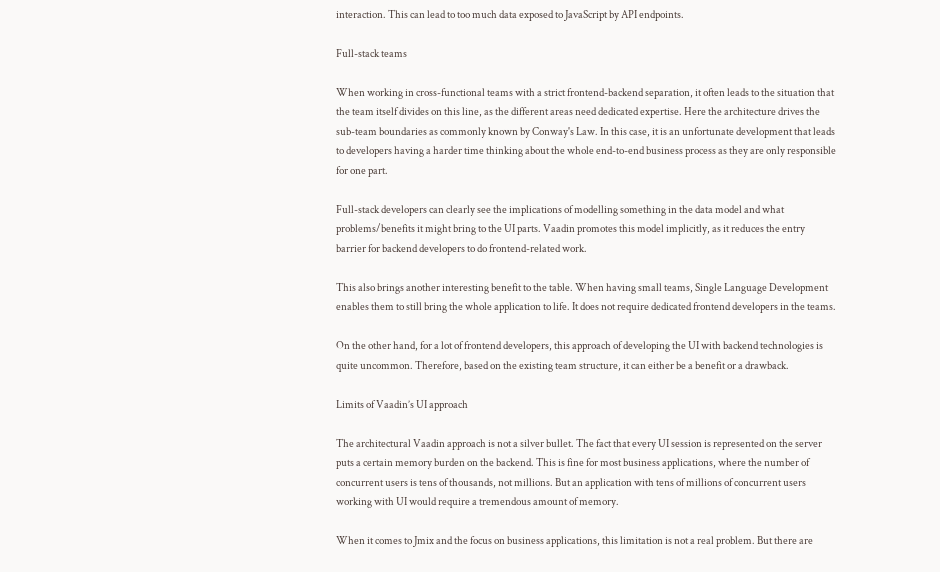interaction. This can lead to too much data exposed to JavaScript by API endpoints.

Full-stack teams

When working in cross-functional teams with a strict frontend-backend separation, it often leads to the situation that the team itself divides on this line, as the different areas need dedicated expertise. Here the architecture drives the sub-team boundaries as commonly known by Conway's Law. In this case, it is an unfortunate development that leads to developers having a harder time thinking about the whole end-to-end business process as they are only responsible for one part.

Full-stack developers can clearly see the implications of modelling something in the data model and what problems/benefits it might bring to the UI parts. Vaadin promotes this model implicitly, as it reduces the entry barrier for backend developers to do frontend-related work.

This also brings another interesting benefit to the table. When having small teams, Single Language Development enables them to still bring the whole application to life. It does not require dedicated frontend developers in the teams.

On the other hand, for a lot of frontend developers, this approach of developing the UI with backend technologies is quite uncommon. Therefore, based on the existing team structure, it can either be a benefit or a drawback.

Limits of Vaadin’s UI approach

The architectural Vaadin approach is not a silver bullet. The fact that every UI session is represented on the server puts a certain memory burden on the backend. This is fine for most business applications, where the number of concurrent users is tens of thousands, not millions. But an application with tens of millions of concurrent users working with UI would require a tremendous amount of memory.

When it comes to Jmix and the focus on business applications, this limitation is not a real problem. But there are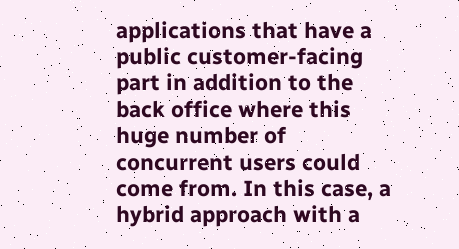applications that have a public customer-facing part in addition to the back office where this huge number of concurrent users could come from. In this case, a hybrid approach with a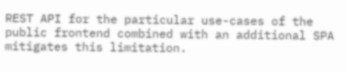REST API for the particular use-cases of the public frontend combined with an additional SPA mitigates this limitation.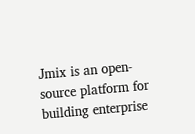Jmix is an open-source platform for building enterprise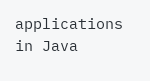applications in Java